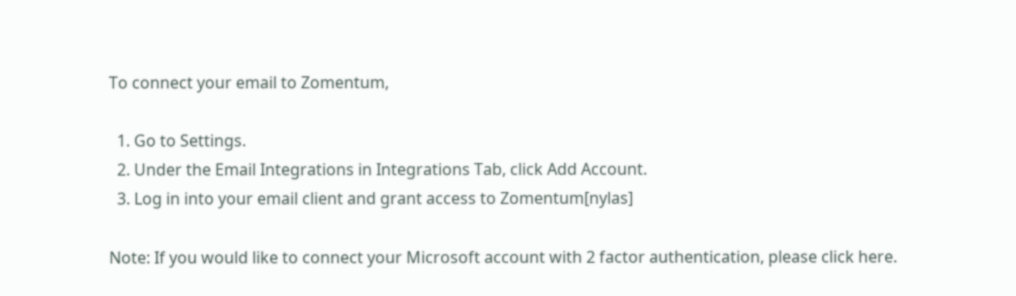To connect your email to Zomentum,

  1. Go to Settings.
  2. Under the Email Integrations in Integrations Tab, click Add Account.
  3. Log in into your email client and grant access to Zomentum[nylas]

Note: If you would like to connect your Microsoft account with 2 factor authentication, please click here.